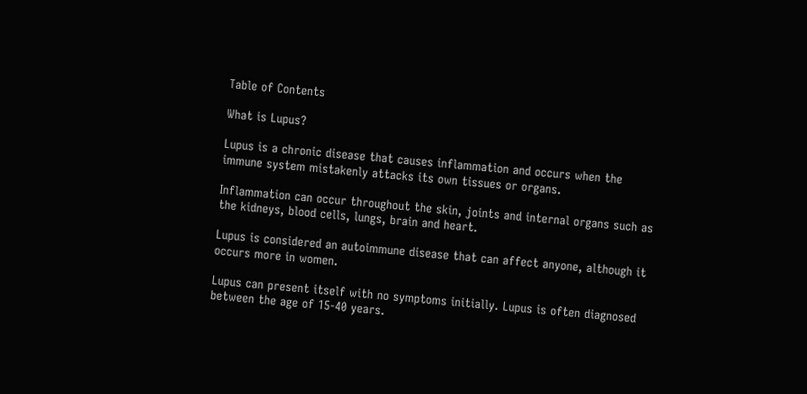Table of Contents

What is Lupus?

Lupus is a chronic disease that causes inflammation and occurs when the immune system mistakenly attacks its own tissues or organs.

Inflammation can occur throughout the skin, joints and internal organs such as the kidneys, blood cells, lungs, brain and heart.

Lupus is considered an autoimmune disease that can affect anyone, although it occurs more in women.

Lupus can present itself with no symptoms initially. Lupus is often diagnosed between the age of 15-40 years.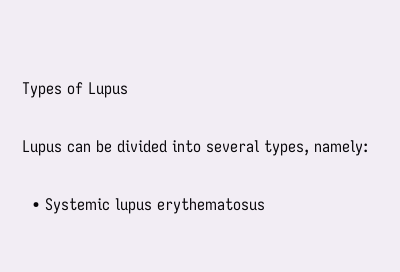Types of Lupus

Lupus can be divided into several types, namely:

  • Systemic lupus erythematosus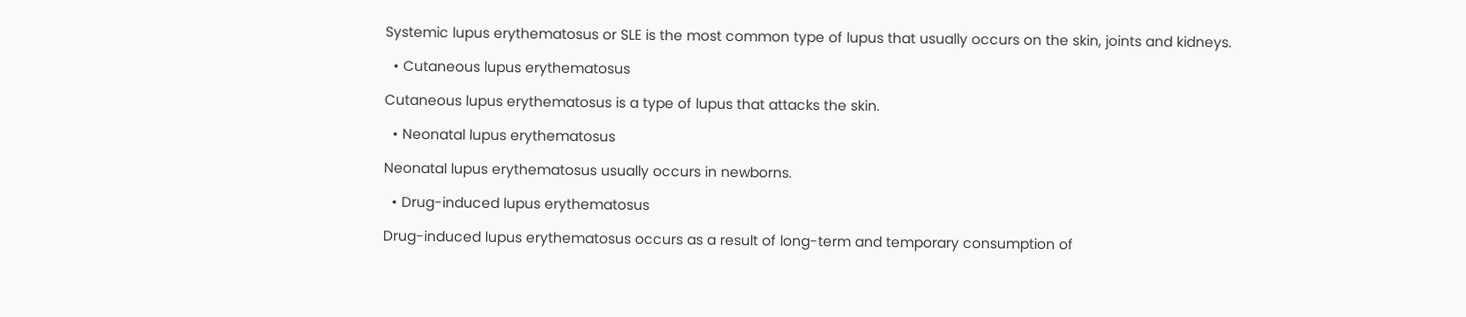Systemic lupus erythematosus or SLE is the most common type of lupus that usually occurs on the skin, joints and kidneys.

  • Cutaneous lupus erythematosus

Cutaneous lupus erythematosus is a type of lupus that attacks the skin.

  • Neonatal lupus erythematosus

Neonatal lupus erythematosus usually occurs in newborns.

  • Drug-induced lupus erythematosus

Drug-induced lupus erythematosus occurs as a result of long-term and temporary consumption of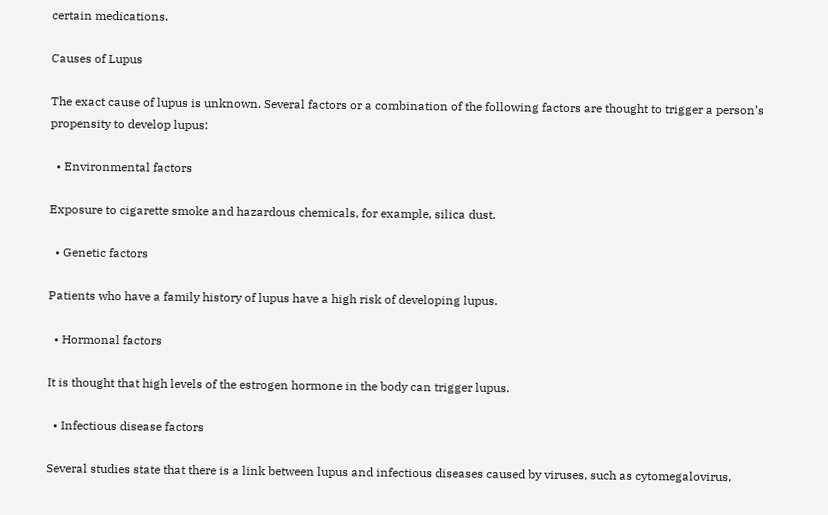certain medications.

Causes of Lupus

The exact cause of lupus is unknown. Several factors or a combination of the following factors are thought to trigger a person’s propensity to develop lupus:

  • Environmental factors

Exposure to cigarette smoke and hazardous chemicals, for example, silica dust.

  • Genetic factors

Patients who have a family history of lupus have a high risk of developing lupus.

  • Hormonal factors

It is thought that high levels of the estrogen hormone in the body can trigger lupus.

  • Infectious disease factors

Several studies state that there is a link between lupus and infectious diseases caused by viruses, such as cytomegalovirus,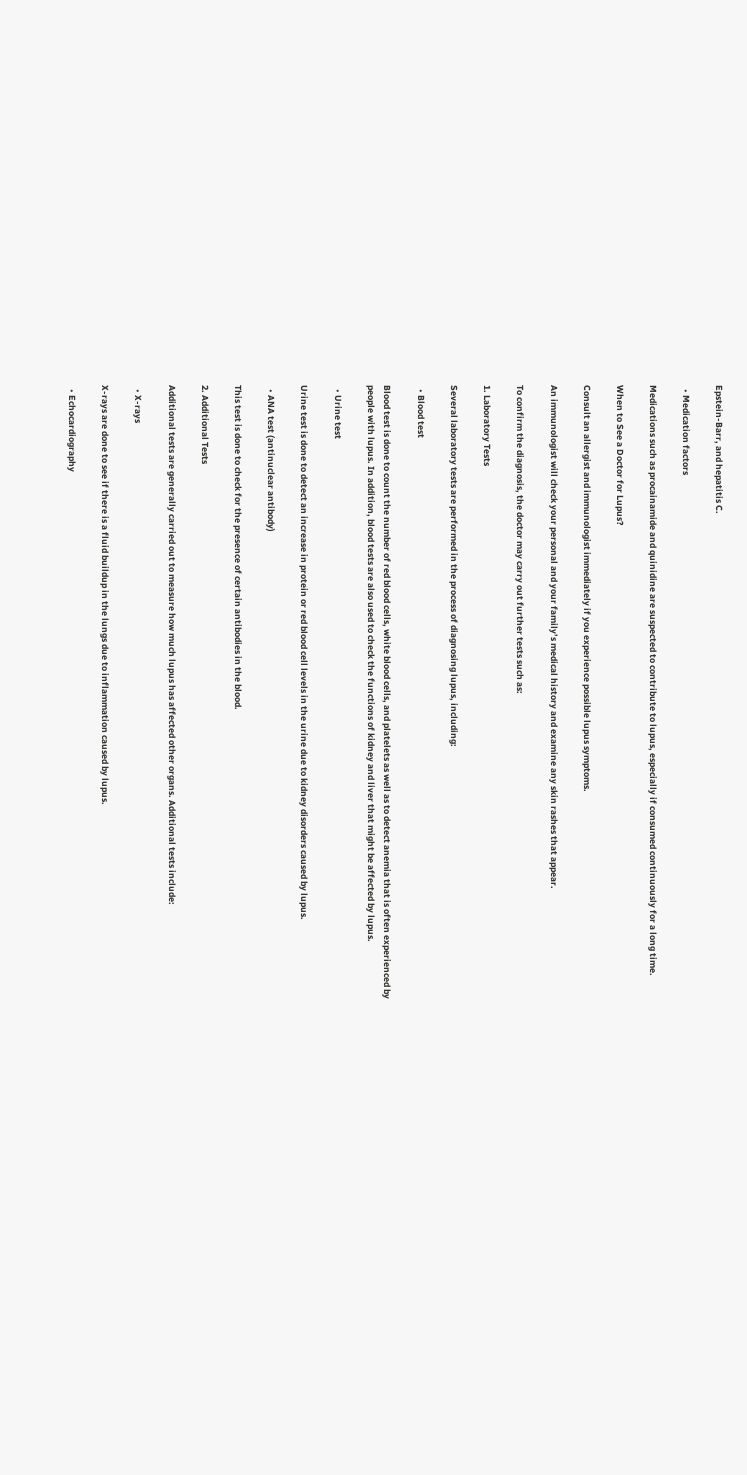Epstein-Barr, and hepatitis C.

  • Medication factors

Medications such as procainamide and quinidine are suspected to contribute to lupus, especially if consumed continuously for a long time.

When to See a Doctor for Lupus?

Consult an allergist and immunologist immediately if you experience possible lupus symptoms.

An immunologist will check your personal and your family’s medical history and examine any skin rashes that appear.

To confirm the diagnosis, the doctor may carry out further tests such as:

1. Laboratory Tests

Several laboratory tests are performed in the process of diagnosing lupus, including:

  • Blood test

Blood test is done to count the number of red blood cells, white blood cells, and platelets as well as to detect anemia that is often experienced by people with lupus. In addition, blood tests are also used to check the functions of kidney and liver that might be affected by lupus.

  • Urine test

Urine test is done to detect an increase in protein or red blood cell levels in the urine due to kidney disorders caused by lupus.

  • ANA test (antinuclear antibody)

This test is done to check for the presence of certain antibodies in the blood.

2. Additional Tests

Additional tests are generally carried out to measure how much lupus has affected other organs. Additional tests include:

  • X-rays

X-rays are done to see if there is a fluid buildup in the lungs due to inflammation caused by lupus.

  • Echocardiography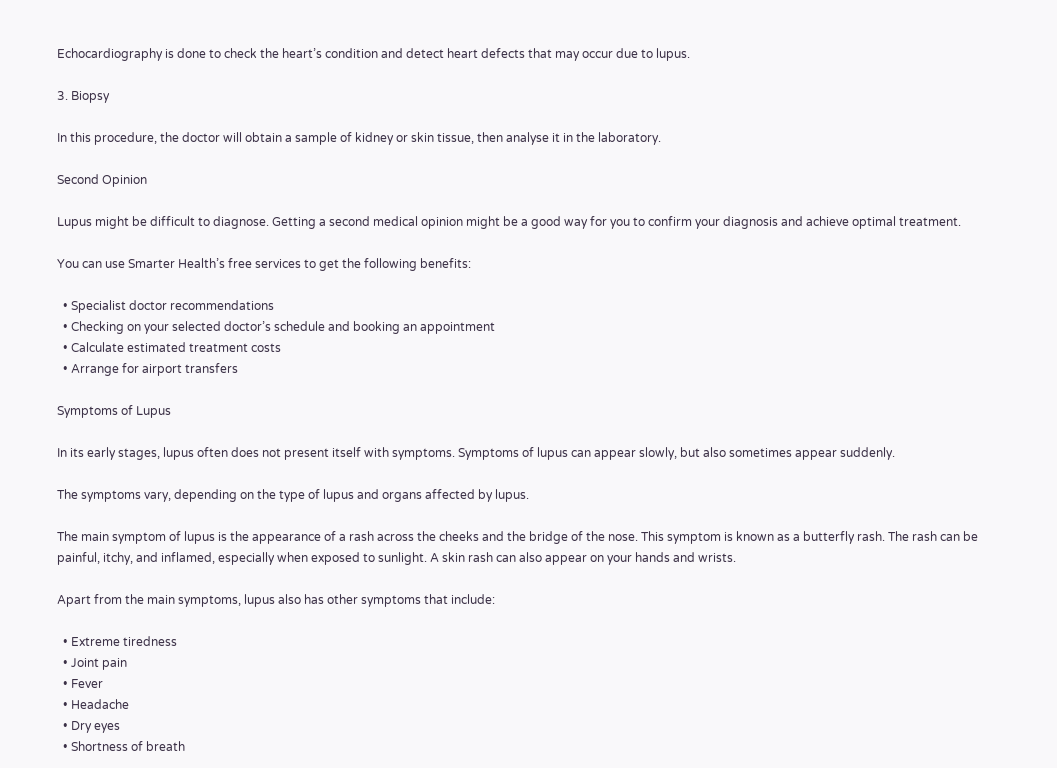Echocardiography is done to check the heart’s condition and detect heart defects that may occur due to lupus.

3. Biopsy

In this procedure, the doctor will obtain a sample of kidney or skin tissue, then analyse it in the laboratory.

Second Opinion

Lupus might be difficult to diagnose. Getting a second medical opinion might be a good way for you to confirm your diagnosis and achieve optimal treatment.

You can use Smarter Health’s free services to get the following benefits:

  • Specialist doctor recommendations
  • Checking on your selected doctor’s schedule and booking an appointment
  • Calculate estimated treatment costs
  • Arrange for airport transfers

Symptoms of Lupus

In its early stages, lupus often does not present itself with symptoms. Symptoms of lupus can appear slowly, but also sometimes appear suddenly.

The symptoms vary, depending on the type of lupus and organs affected by lupus.

The main symptom of lupus is the appearance of a rash across the cheeks and the bridge of the nose. This symptom is known as a butterfly rash. The rash can be painful, itchy, and inflamed, especially when exposed to sunlight. A skin rash can also appear on your hands and wrists.

Apart from the main symptoms, lupus also has other symptoms that include:

  • Extreme tiredness
  • Joint pain
  • Fever
  • Headache
  • Dry eyes
  • Shortness of breath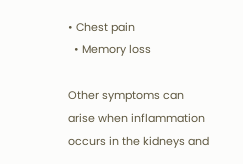• Chest pain
  • Memory loss

Other symptoms can arise when inflammation occurs in the kidneys and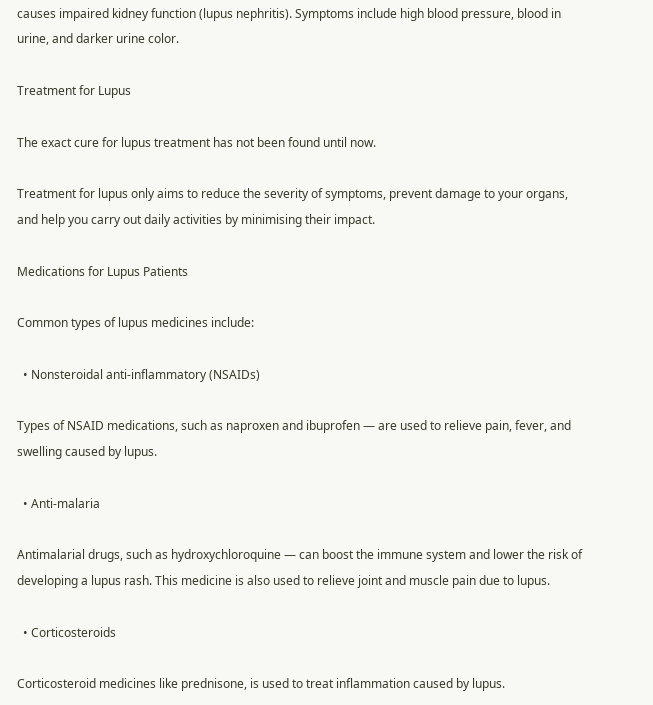causes impaired kidney function (lupus nephritis). Symptoms include high blood pressure, blood in urine, and darker urine color.

Treatment for Lupus

The exact cure for lupus treatment has not been found until now.

Treatment for lupus only aims to reduce the severity of symptoms, prevent damage to your organs, and help you carry out daily activities by minimising their impact.

Medications for Lupus Patients

Common types of lupus medicines include:

  • Nonsteroidal anti-inflammatory (NSAIDs)

Types of NSAID medications, such as naproxen and ibuprofen — are used to relieve pain, fever, and swelling caused by lupus.

  • Anti-malaria

Antimalarial drugs, such as hydroxychloroquine — can boost the immune system and lower the risk of developing a lupus rash. This medicine is also used to relieve joint and muscle pain due to lupus.

  • Corticosteroids

Corticosteroid medicines like prednisone, is used to treat inflammation caused by lupus.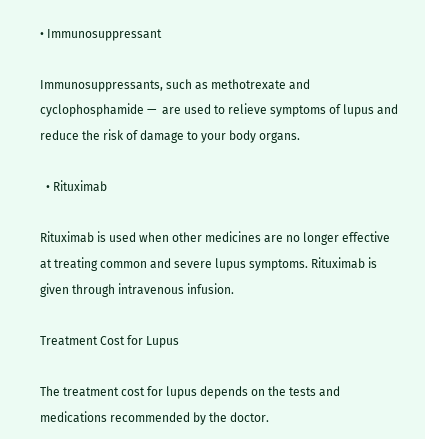• Immunosuppressant

Immunosuppressants, such as methotrexate and cyclophosphamide —  are used to relieve symptoms of lupus and reduce the risk of damage to your body organs.

  • Rituximab

Rituximab is used when other medicines are no longer effective at treating common and severe lupus symptoms. Rituximab is given through intravenous infusion.

Treatment Cost for Lupus

The treatment cost for lupus depends on the tests and medications recommended by the doctor.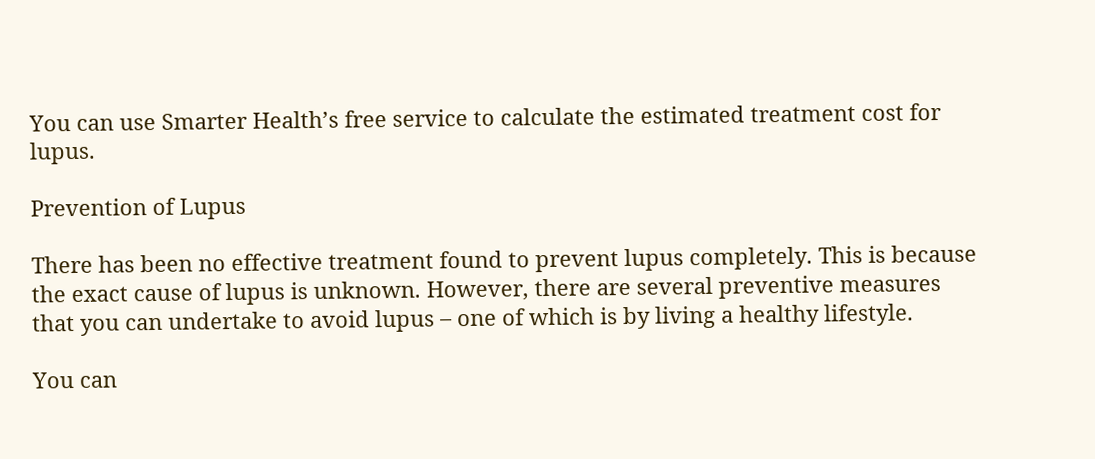You can use Smarter Health’s free service to calculate the estimated treatment cost for lupus.

Prevention of Lupus

There has been no effective treatment found to prevent lupus completely. This is because the exact cause of lupus is unknown. However, there are several preventive measures that you can undertake to avoid lupus – one of which is by living a healthy lifestyle.

You can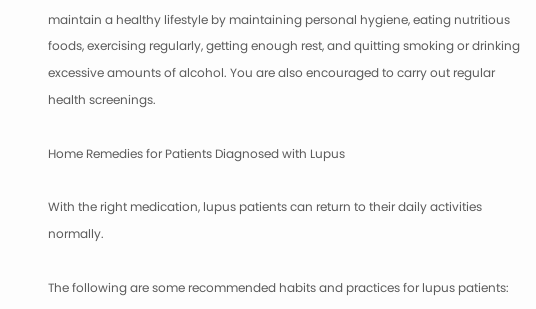maintain a healthy lifestyle by maintaining personal hygiene, eating nutritious foods, exercising regularly, getting enough rest, and quitting smoking or drinking excessive amounts of alcohol. You are also encouraged to carry out regular health screenings.

Home Remedies for Patients Diagnosed with Lupus

With the right medication, lupus patients can return to their daily activities normally.

The following are some recommended habits and practices for lupus patients: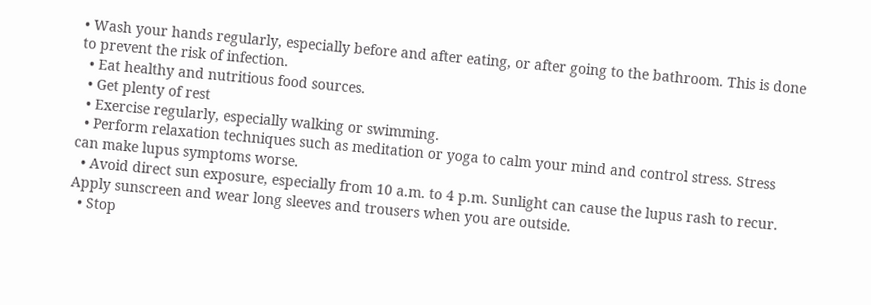• Wash your hands regularly, especially before and after eating, or after going to the bathroom. This is done to prevent the risk of infection.
  • Eat healthy and nutritious food sources.
  • Get plenty of rest
  • Exercise regularly, especially walking or swimming.
  • Perform relaxation techniques such as meditation or yoga to calm your mind and control stress. Stress can make lupus symptoms worse.
  • Avoid direct sun exposure, especially from 10 a.m. to 4 p.m. Sunlight can cause the lupus rash to recur. Apply sunscreen and wear long sleeves and trousers when you are outside.
  • Stop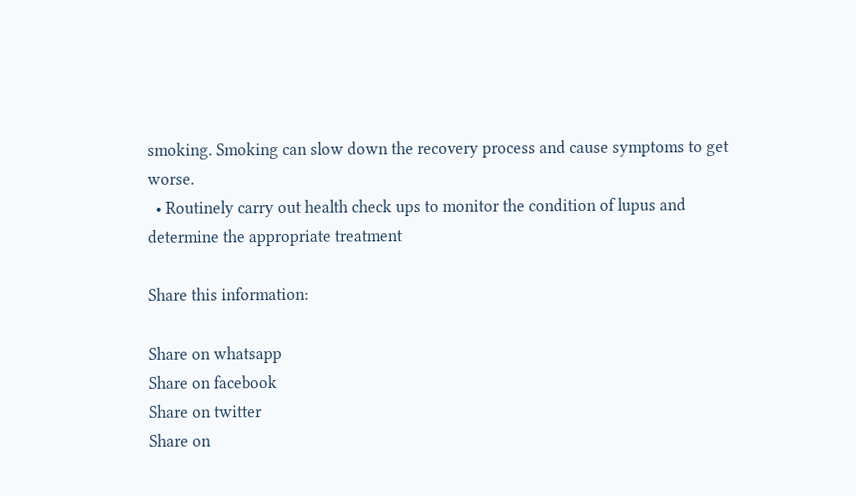smoking. Smoking can slow down the recovery process and cause symptoms to get worse.
  • Routinely carry out health check ups to monitor the condition of lupus and determine the appropriate treatment

Share this information:

Share on whatsapp
Share on facebook
Share on twitter
Share on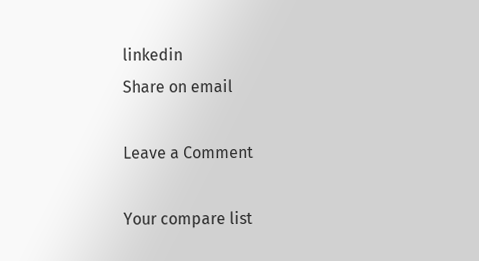linkedin
Share on email

Leave a Comment

Your compare list